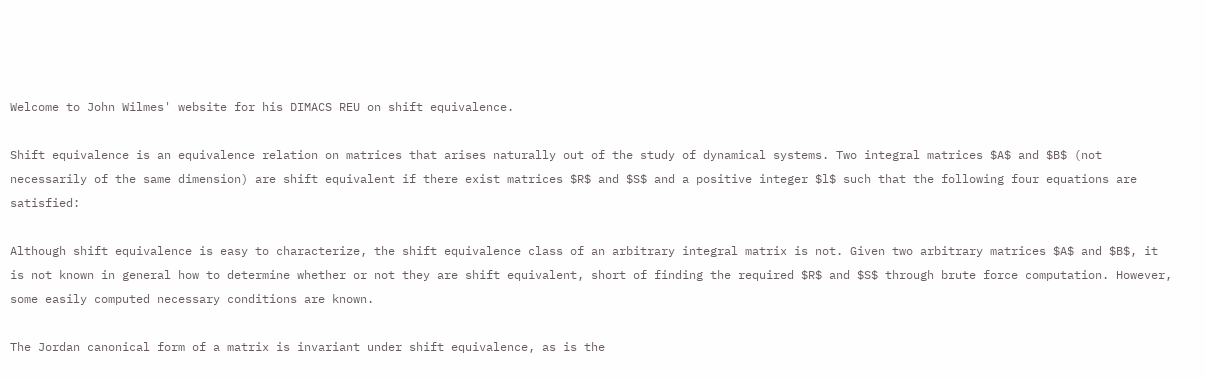Welcome to John Wilmes' website for his DIMACS REU on shift equivalence.

Shift equivalence is an equivalence relation on matrices that arises naturally out of the study of dynamical systems. Two integral matrices $A$ and $B$ (not necessarily of the same dimension) are shift equivalent if there exist matrices $R$ and $S$ and a positive integer $l$ such that the following four equations are satisfied:

Although shift equivalence is easy to characterize, the shift equivalence class of an arbitrary integral matrix is not. Given two arbitrary matrices $A$ and $B$, it is not known in general how to determine whether or not they are shift equivalent, short of finding the required $R$ and $S$ through brute force computation. However, some easily computed necessary conditions are known.

The Jordan canonical form of a matrix is invariant under shift equivalence, as is the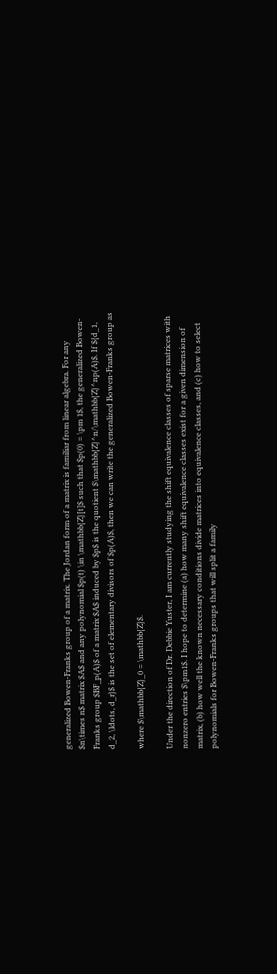generalized Bowen-Franks group of a matrix. The Jordan form of a matrix is familiar from linear algebra. For any $n\times n$ matrix $A$ and any polynomial $p(t) \in \mathbb{Z}[t]$ such that $p(0) = \pm 1$, the generalized Bowen-Franks group $BF_p(A)$ of a matrix $A$ induced by $p$ is the quotient $\mathbb{Z}^n/\mathbb{Z}^np(A)$. If ${d_1, d_2, \ldots, d_r}$ is the set of elementary divisors of $p(A)$, then we can write the generalized Bowen-Franks group as

where $\mathbb{Z}_0 = \mathbb{Z}$.

Under the direction of Dr. Debbie Yuster, I am currently studying the shift equivalence classes of sparse matrices with nonzero entries $\pm1$. I hope to determine (a) how many shift equivalence classes exist for a given dimension of matrix, (b) how well the known necessary conditions divide matrices into equivalence classes, and (c) how to select polynomials for Bowen-Franks groups that will split a family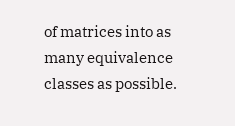of matrices into as many equivalence classes as possible.